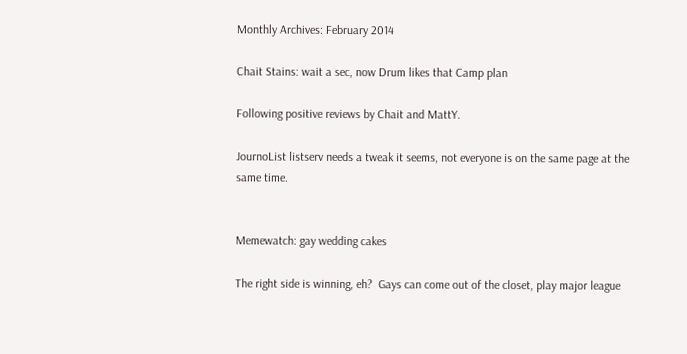Monthly Archives: February 2014

Chait Stains: wait a sec, now Drum likes that Camp plan

Following positive reviews by Chait and MattY.

JournoList listserv needs a tweak it seems, not everyone is on the same page at the same time.


Memewatch: gay wedding cakes

The right side is winning, eh?  Gays can come out of the closet, play major league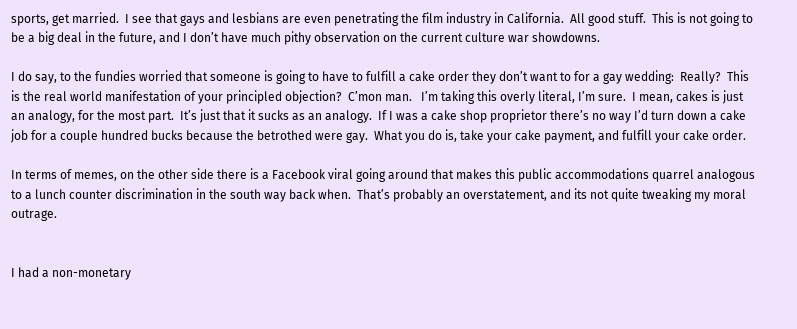sports, get married.  I see that gays and lesbians are even penetrating the film industry in California.  All good stuff.  This is not going to be a big deal in the future, and I don’t have much pithy observation on the current culture war showdowns.

I do say, to the fundies worried that someone is going to have to fulfill a cake order they don’t want to for a gay wedding:  Really?  This is the real world manifestation of your principled objection?  C’mon man.   I’m taking this overly literal, I’m sure.  I mean, cakes is just an analogy, for the most part.  It’s just that it sucks as an analogy.  If I was a cake shop proprietor there’s no way I’d turn down a cake job for a couple hundred bucks because the betrothed were gay.  What you do is, take your cake payment, and fulfill your cake order.

In terms of memes, on the other side there is a Facebook viral going around that makes this public accommodations quarrel analogous to a lunch counter discrimination in the south way back when.  That’s probably an overstatement, and its not quite tweaking my moral outrage.


I had a non-monetary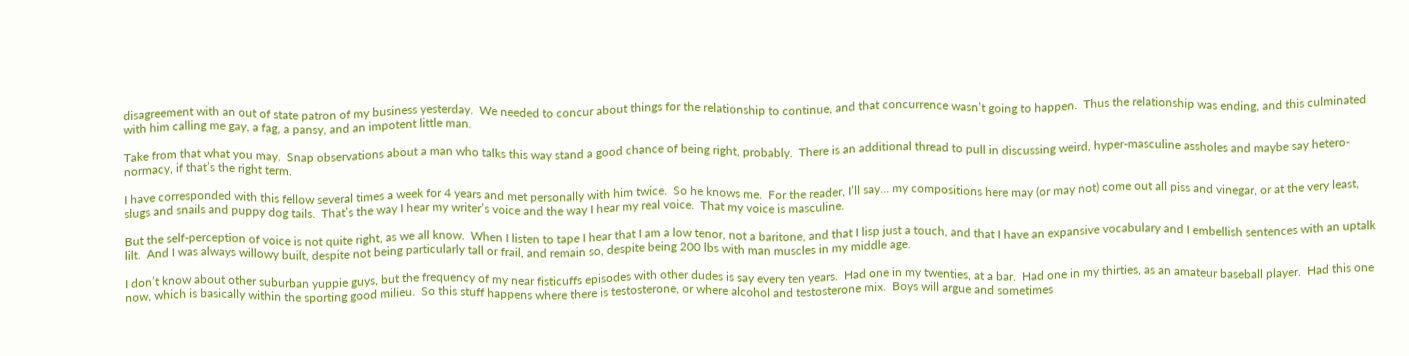disagreement with an out of state patron of my business yesterday.  We needed to concur about things for the relationship to continue, and that concurrence wasn’t going to happen.  Thus the relationship was ending, and this culminated with him calling me gay, a fag, a pansy, and an impotent little man.

Take from that what you may.  Snap observations about a man who talks this way stand a good chance of being right, probably.  There is an additional thread to pull in discussing weird, hyper-masculine assholes and maybe say hetero-normacy, if that’s the right term.

I have corresponded with this fellow several times a week for 4 years and met personally with him twice.  So he knows me.  For the reader, I’ll say… my compositions here may (or may not) come out all piss and vinegar, or at the very least, slugs and snails and puppy dog tails.  That’s the way I hear my writer’s voice and the way I hear my real voice.  That my voice is masculine.

But the self-perception of voice is not quite right, as we all know.  When I listen to tape I hear that I am a low tenor, not a baritone, and that I lisp just a touch, and that I have an expansive vocabulary and I embellish sentences with an uptalk lilt.  And I was always willowy built, despite not being particularly tall or frail, and remain so, despite being 200 lbs with man muscles in my middle age.

I don’t know about other suburban yuppie guys, but the frequency of my near fisticuffs episodes with other dudes is say every ten years.  Had one in my twenties, at a bar.  Had one in my thirties, as an amateur baseball player.  Had this one now, which is basically within the sporting good milieu.  So this stuff happens where there is testosterone, or where alcohol and testosterone mix.  Boys will argue and sometimes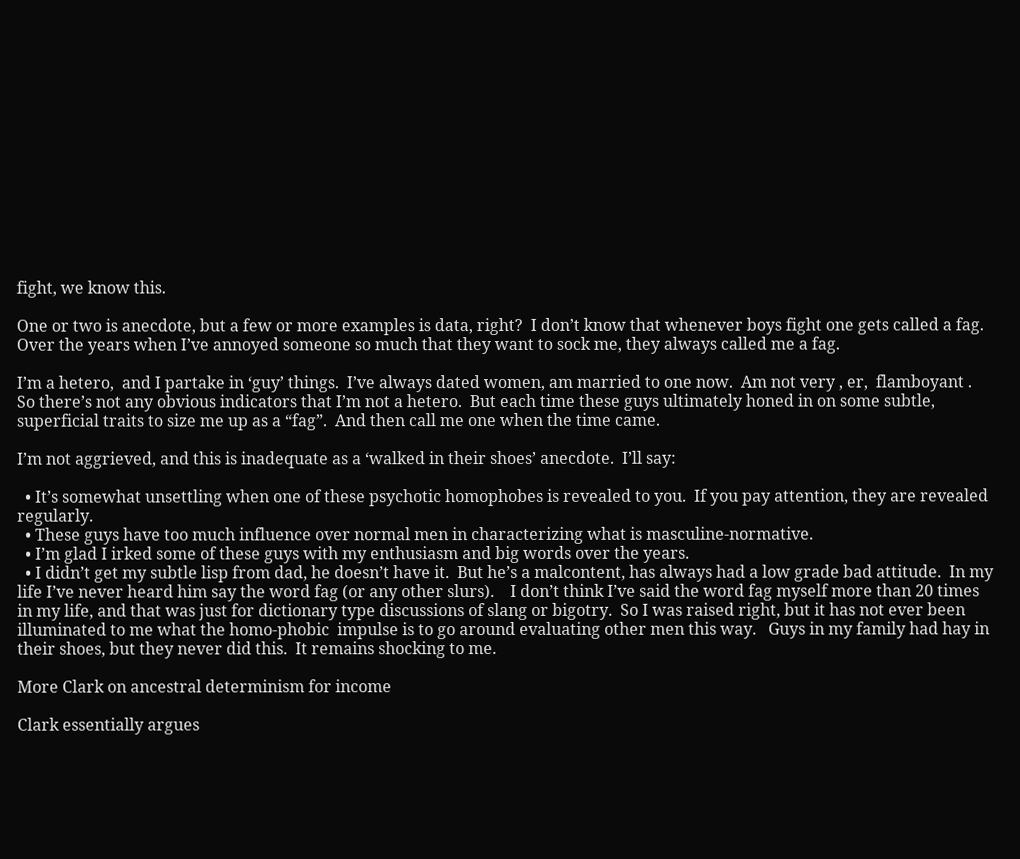fight, we know this.

One or two is anecdote, but a few or more examples is data, right?  I don’t know that whenever boys fight one gets called a fag.  Over the years when I’ve annoyed someone so much that they want to sock me, they always called me a fag.

I’m a hetero,  and I partake in ‘guy’ things.  I’ve always dated women, am married to one now.  Am not very , er,  flamboyant .  So there’s not any obvious indicators that I’m not a hetero.  But each time these guys ultimately honed in on some subtle, superficial traits to size me up as a “fag”.  And then call me one when the time came.

I’m not aggrieved, and this is inadequate as a ‘walked in their shoes’ anecdote.  I’ll say:

  • It’s somewhat unsettling when one of these psychotic homophobes is revealed to you.  If you pay attention, they are revealed regularly.
  • These guys have too much influence over normal men in characterizing what is masculine-normative.
  • I’m glad I irked some of these guys with my enthusiasm and big words over the years.
  • I didn’t get my subtle lisp from dad, he doesn’t have it.  But he’s a malcontent, has always had a low grade bad attitude.  In my life I’ve never heard him say the word fag (or any other slurs).    I don’t think I’ve said the word fag myself more than 20 times in my life, and that was just for dictionary type discussions of slang or bigotry.  So I was raised right, but it has not ever been illuminated to me what the homo-phobic  impulse is to go around evaluating other men this way.   Guys in my family had hay in their shoes, but they never did this.  It remains shocking to me.

More Clark on ancestral determinism for income

Clark essentially argues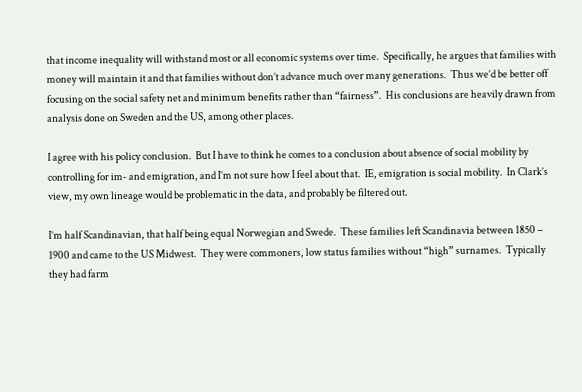that income inequality will withstand most or all economic systems over time.  Specifically, he argues that families with money will maintain it and that families without don’t advance much over many generations.  Thus we’d be better off focusing on the social safety net and minimum benefits rather than “fairness”.  His conclusions are heavily drawn from analysis done on Sweden and the US, among other places.

I agree with his policy conclusion.  But I have to think he comes to a conclusion about absence of social mobility by controlling for im- and emigration, and I’m not sure how I feel about that.  IE, emigration is social mobility.  In Clark’s view, my own lineage would be problematic in the data, and probably be filtered out.

I’m half Scandinavian, that half being equal Norwegian and Swede.  These families left Scandinavia between 1850 – 1900 and came to the US Midwest.  They were commoners, low status families without “high” surnames.  Typically they had farm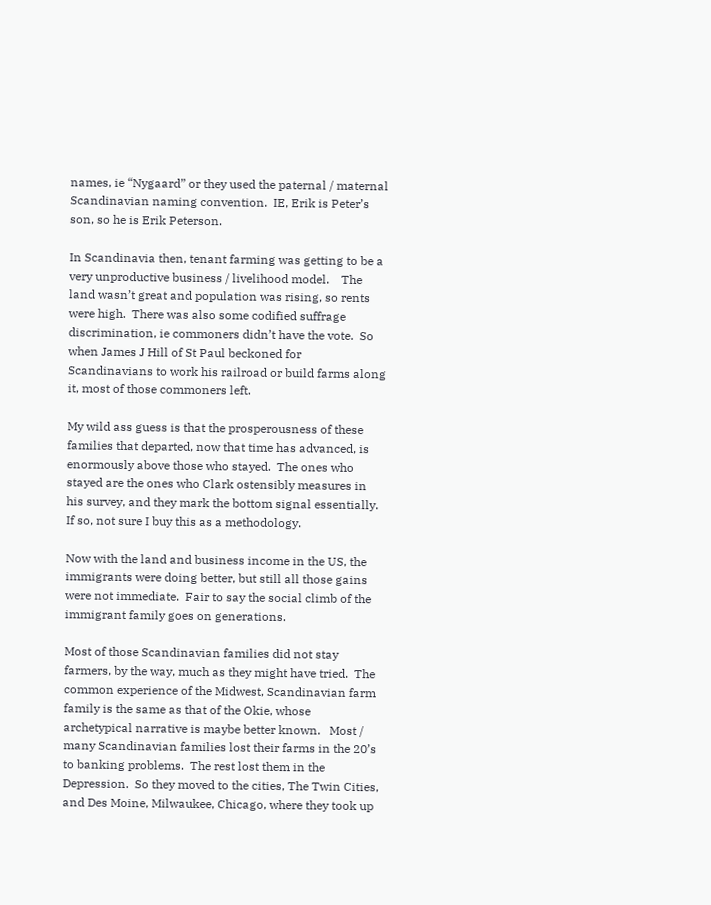names, ie “Nygaard” or they used the paternal / maternal Scandinavian naming convention.  IE, Erik is Peter’s son, so he is Erik Peterson.

In Scandinavia then, tenant farming was getting to be a very unproductive business / livelihood model.    The land wasn’t great and population was rising, so rents were high.  There was also some codified suffrage discrimination, ie commoners didn’t have the vote.  So when James J Hill of St Paul beckoned for Scandinavians to work his railroad or build farms along it, most of those commoners left.

My wild ass guess is that the prosperousness of these families that departed, now that time has advanced, is enormously above those who stayed.  The ones who stayed are the ones who Clark ostensibly measures in his survey, and they mark the bottom signal essentially.  If so, not sure I buy this as a methodology.

Now with the land and business income in the US, the immigrants were doing better, but still all those gains were not immediate.  Fair to say the social climb of the immigrant family goes on generations.

Most of those Scandinavian families did not stay farmers, by the way, much as they might have tried.  The common experience of the Midwest, Scandinavian farm family is the same as that of the Okie, whose archetypical narrative is maybe better known.   Most / many Scandinavian families lost their farms in the 20’s to banking problems.  The rest lost them in the Depression.  So they moved to the cities, The Twin Cities, and Des Moine, Milwaukee, Chicago, where they took up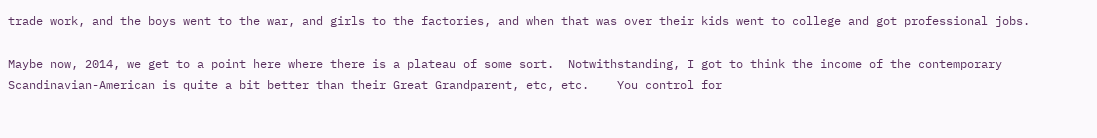trade work, and the boys went to the war, and girls to the factories, and when that was over their kids went to college and got professional jobs.

Maybe now, 2014, we get to a point here where there is a plateau of some sort.  Notwithstanding, I got to think the income of the contemporary Scandinavian-American is quite a bit better than their Great Grandparent, etc, etc.    You control for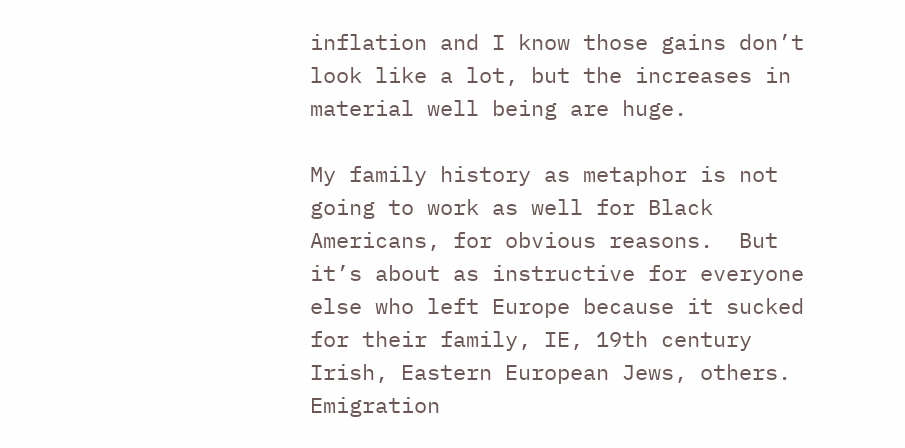inflation and I know those gains don’t look like a lot, but the increases in material well being are huge.

My family history as metaphor is not going to work as well for Black Americans, for obvious reasons.  But it’s about as instructive for everyone else who left Europe because it sucked for their family, IE, 19th century Irish, Eastern European Jews, others.  Emigration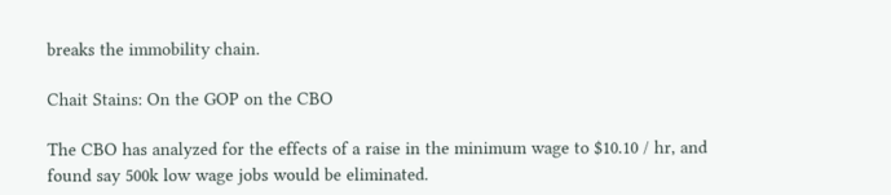breaks the immobility chain.

Chait Stains: On the GOP on the CBO

The CBO has analyzed for the effects of a raise in the minimum wage to $10.10 / hr, and found say 500k low wage jobs would be eliminated.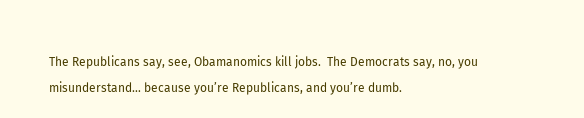The Republicans say, see, Obamanomics kill jobs.  The Democrats say, no, you misunderstand… because you’re Republicans, and you’re dumb.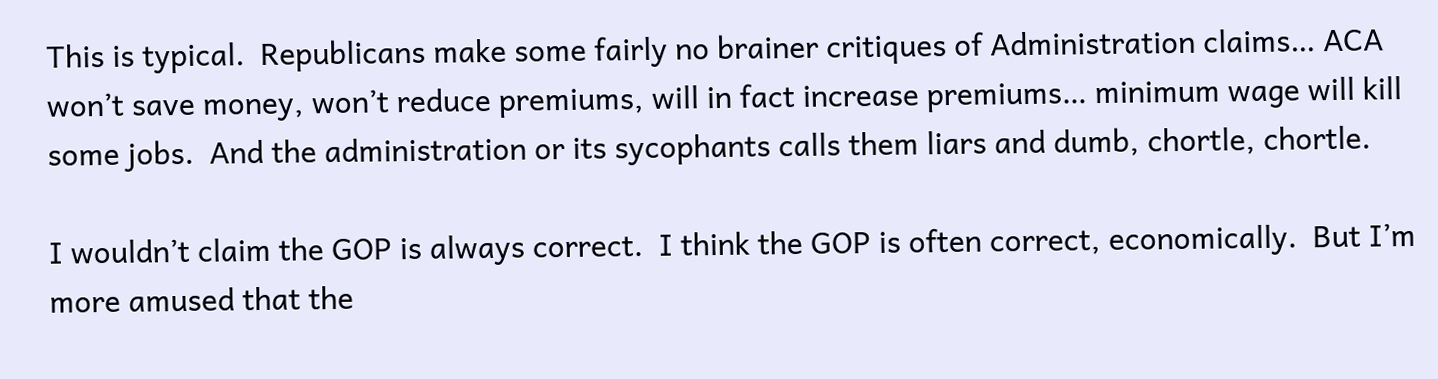This is typical.  Republicans make some fairly no brainer critiques of Administration claims… ACA won’t save money, won’t reduce premiums, will in fact increase premiums… minimum wage will kill some jobs.  And the administration or its sycophants calls them liars and dumb, chortle, chortle.

I wouldn’t claim the GOP is always correct.  I think the GOP is often correct, economically.  But I’m more amused that the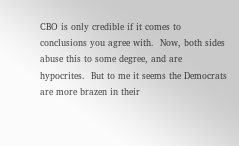CBO is only credible if it comes to conclusions you agree with.  Now, both sides abuse this to some degree, and are hypocrites.  But to me it seems the Democrats are more brazen in their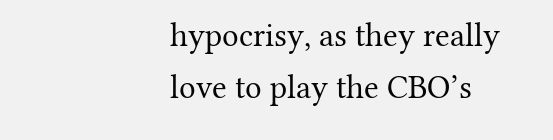hypocrisy, as they really love to play the CBO’s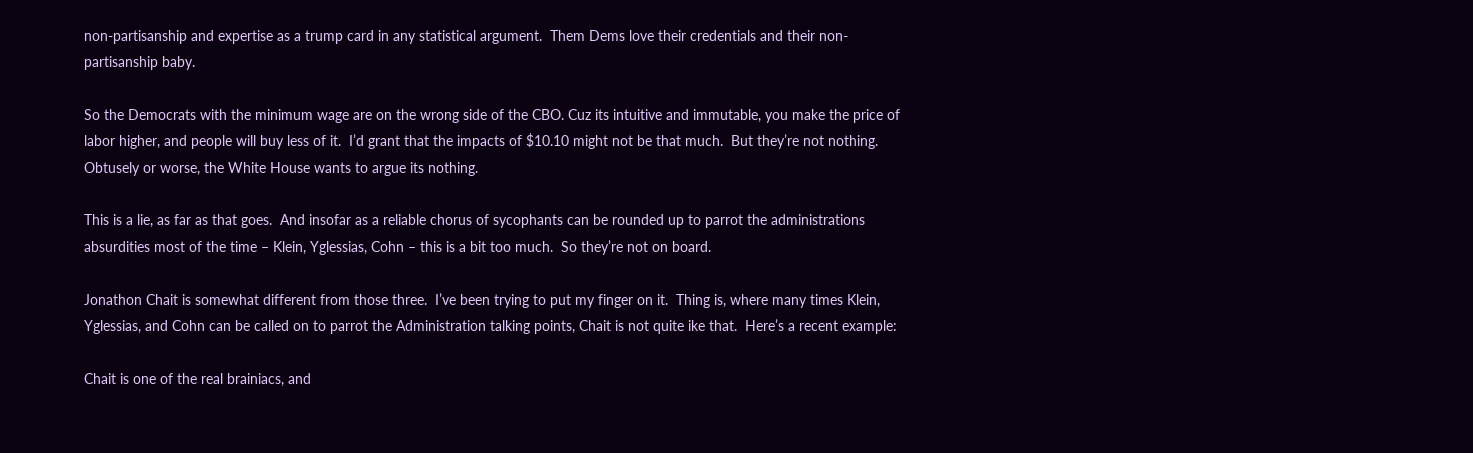non-partisanship and expertise as a trump card in any statistical argument.  Them Dems love their credentials and their non-partisanship baby.

So the Democrats with the minimum wage are on the wrong side of the CBO. Cuz its intuitive and immutable, you make the price of labor higher, and people will buy less of it.  I’d grant that the impacts of $10.10 might not be that much.  But they’re not nothing.  Obtusely or worse, the White House wants to argue its nothing.

This is a lie, as far as that goes.  And insofar as a reliable chorus of sycophants can be rounded up to parrot the administrations absurdities most of the time – Klein, Yglessias, Cohn – this is a bit too much.  So they’re not on board.

Jonathon Chait is somewhat different from those three.  I’ve been trying to put my finger on it.  Thing is, where many times Klein, Yglessias, and Cohn can be called on to parrot the Administration talking points, Chait is not quite ike that.  Here’s a recent example:

Chait is one of the real brainiacs, and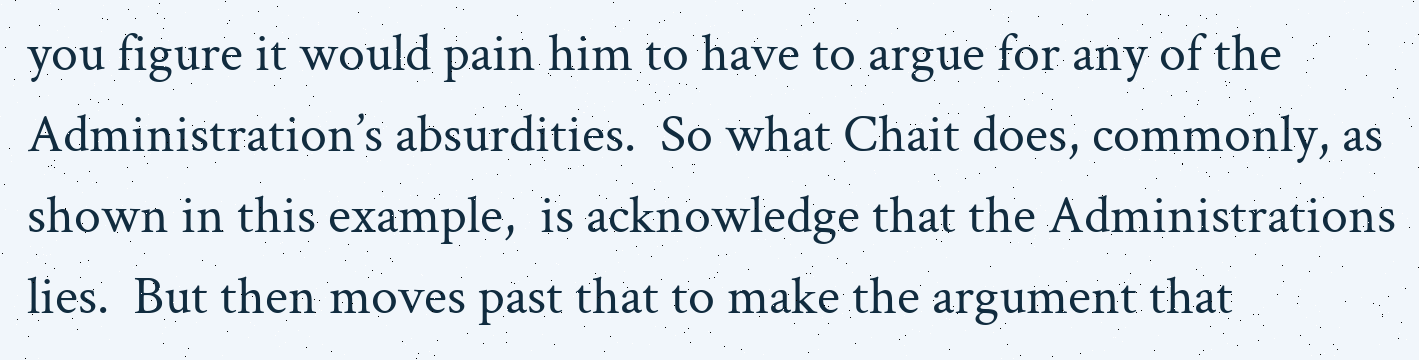you figure it would pain him to have to argue for any of the Administration’s absurdities.  So what Chait does, commonly, as shown in this example,  is acknowledge that the Administrations lies.  But then moves past that to make the argument that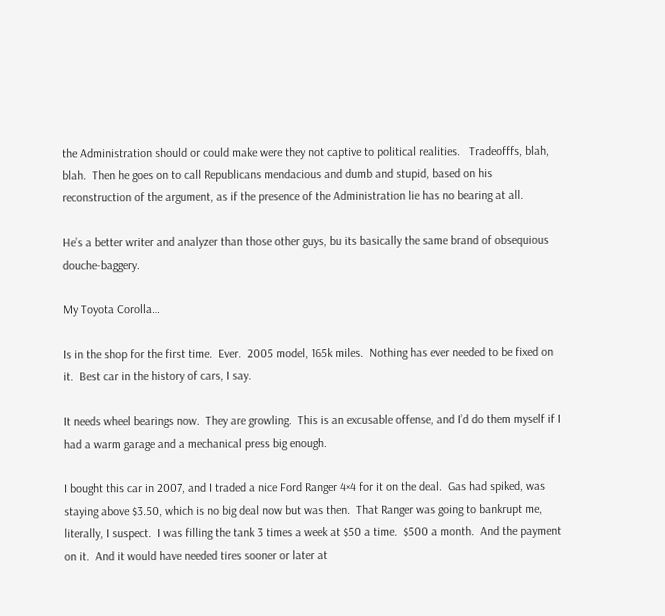the Administration should or could make were they not captive to political realities.   Tradeofffs, blah, blah.  Then he goes on to call Republicans mendacious and dumb and stupid, based on his reconstruction of the argument, as if the presence of the Administration lie has no bearing at all.

He’s a better writer and analyzer than those other guys, bu its basically the same brand of obsequious douche-baggery.

My Toyota Corolla…

Is in the shop for the first time.  Ever.  2005 model, 165k miles.  Nothing has ever needed to be fixed on it.  Best car in the history of cars, I say.

It needs wheel bearings now.  They are growling.  This is an excusable offense, and I’d do them myself if I had a warm garage and a mechanical press big enough.

I bought this car in 2007, and I traded a nice Ford Ranger 4×4 for it on the deal.  Gas had spiked, was staying above $3.50, which is no big deal now but was then.  That Ranger was going to bankrupt me, literally, I suspect.  I was filling the tank 3 times a week at $50 a time.  $500 a month.  And the payment on it.  And it would have needed tires sooner or later at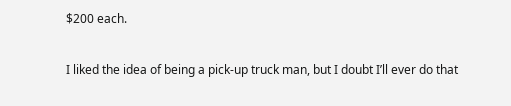$200 each.

I liked the idea of being a pick-up truck man, but I doubt I’ll ever do that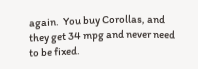again.  You buy Corollas, and they get 34 mpg and never need to be fixed.